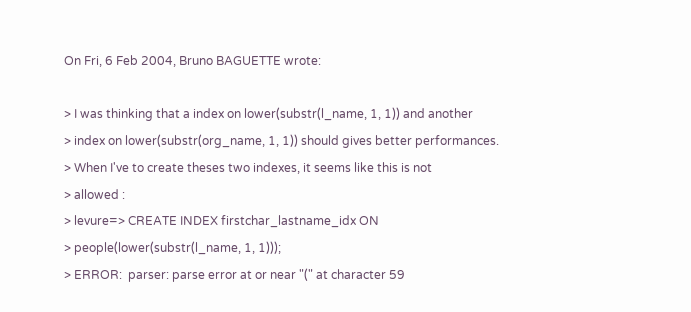On Fri, 6 Feb 2004, Bruno BAGUETTE wrote:

> I was thinking that a index on lower(substr(l_name, 1, 1)) and another
> index on lower(substr(org_name, 1, 1)) should gives better performances.
> When I've to create theses two indexes, it seems like this is not
> allowed :
> levure=> CREATE INDEX firstchar_lastname_idx ON
> people(lower(substr(l_name, 1, 1)));
> ERROR:  parser: parse error at or near "(" at character 59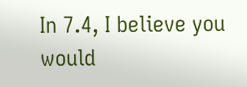In 7.4, I believe you would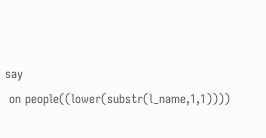say
 on people((lower(substr(l_name,1,1))))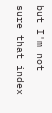but I'm not sure that index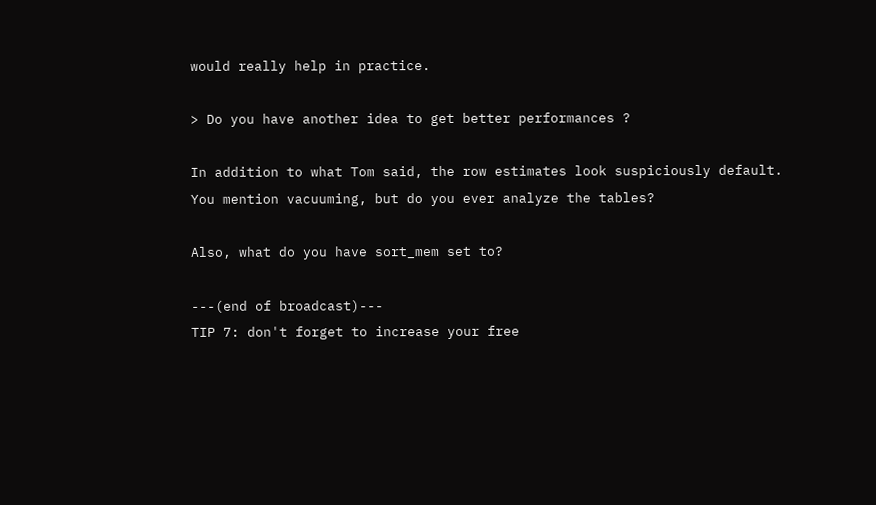would really help in practice.

> Do you have another idea to get better performances ?

In addition to what Tom said, the row estimates look suspiciously default.
You mention vacuuming, but do you ever analyze the tables?

Also, what do you have sort_mem set to?

---(end of broadcast)---
TIP 7: don't forget to increase your free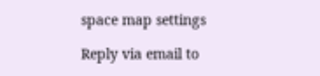space map settings

Reply via email to